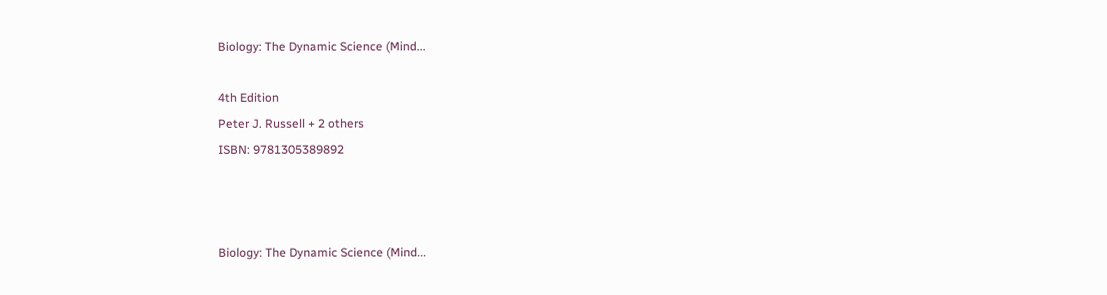Biology: The Dynamic Science (Mind...

4th Edition
Peter J. Russell + 2 others
ISBN: 9781305389892



Biology: The Dynamic Science (Mind...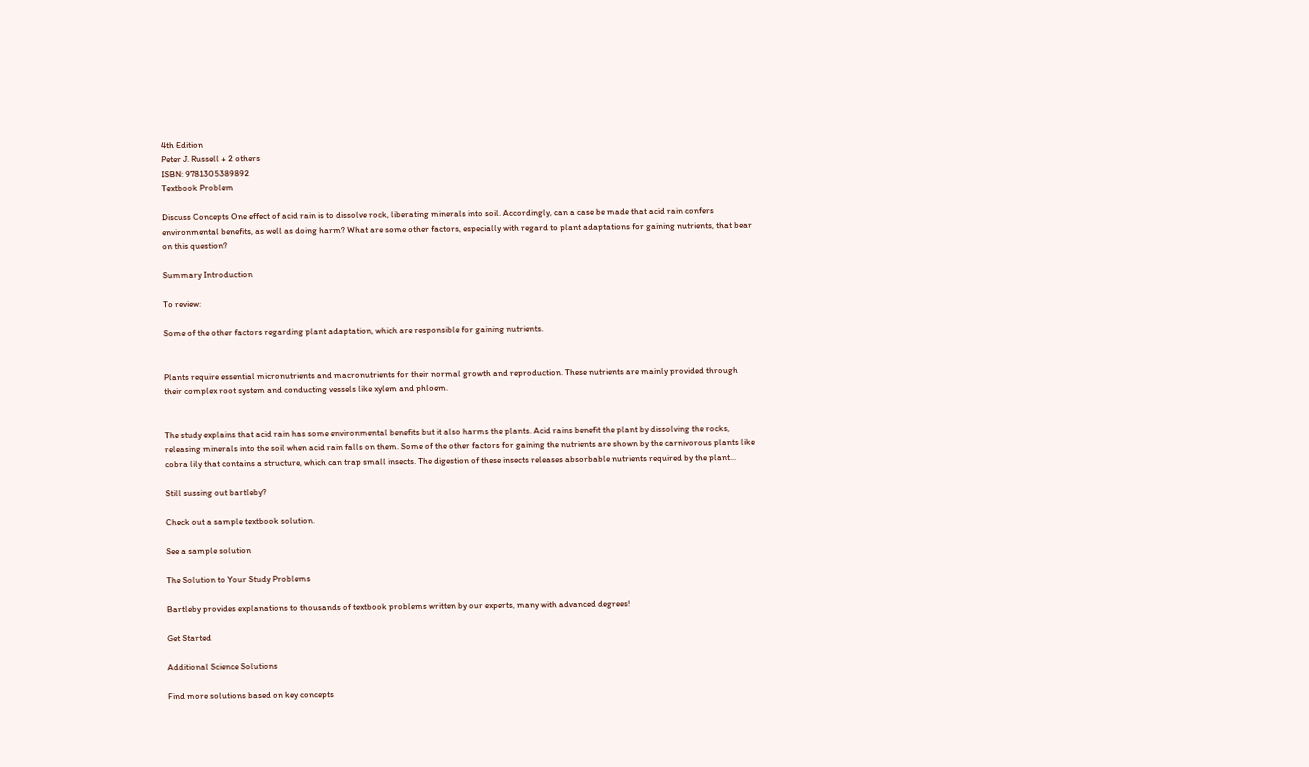4th Edition
Peter J. Russell + 2 others
ISBN: 9781305389892
Textbook Problem

Discuss Concepts One effect of acid rain is to dissolve rock, liberating minerals into soil. Accordingly, can a case be made that acid rain confers environmental benefits, as well as doing harm? What are some other factors, especially with regard to plant adaptations for gaining nutrients, that bear on this question?

Summary Introduction

To review:

Some of the other factors regarding plant adaptation, which are responsible for gaining nutrients.


Plants require essential micronutrients and macronutrients for their normal growth and reproduction. These nutrients are mainly provided through their complex root system and conducting vessels like xylem and phloem.


The study explains that acid rain has some environmental benefits but it also harms the plants. Acid rains benefit the plant by dissolving the rocks, releasing minerals into the soil when acid rain falls on them. Some of the other factors for gaining the nutrients are shown by the carnivorous plants like cobra lily that contains a structure, which can trap small insects. The digestion of these insects releases absorbable nutrients required by the plant...

Still sussing out bartleby?

Check out a sample textbook solution.

See a sample solution

The Solution to Your Study Problems

Bartleby provides explanations to thousands of textbook problems written by our experts, many with advanced degrees!

Get Started

Additional Science Solutions

Find more solutions based on key concepts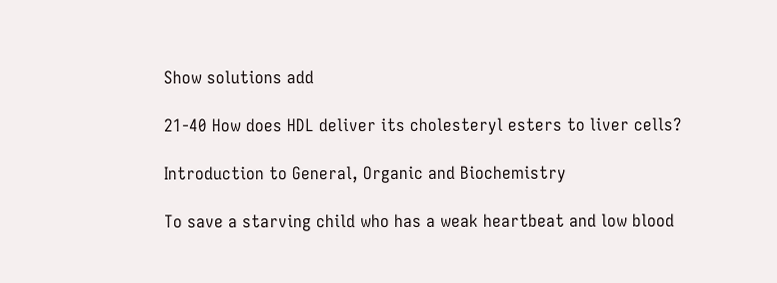Show solutions add

21-40 How does HDL deliver its cholesteryl esters to liver cells?

Introduction to General, Organic and Biochemistry

To save a starving child who has a weak heartbeat and low blood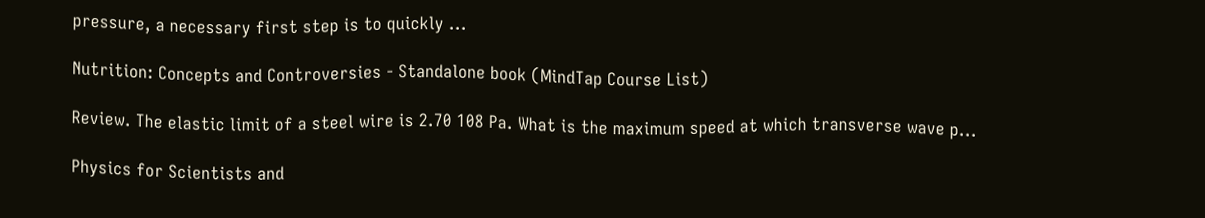pressure, a necessary first step is to quickly ...

Nutrition: Concepts and Controversies - Standalone book (MindTap Course List)

Review. The elastic limit of a steel wire is 2.70 108 Pa. What is the maximum speed at which transverse wave p...

Physics for Scientists and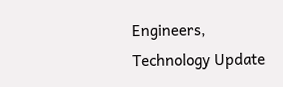Engineers, Technology Update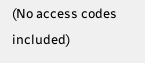(No access codes included)